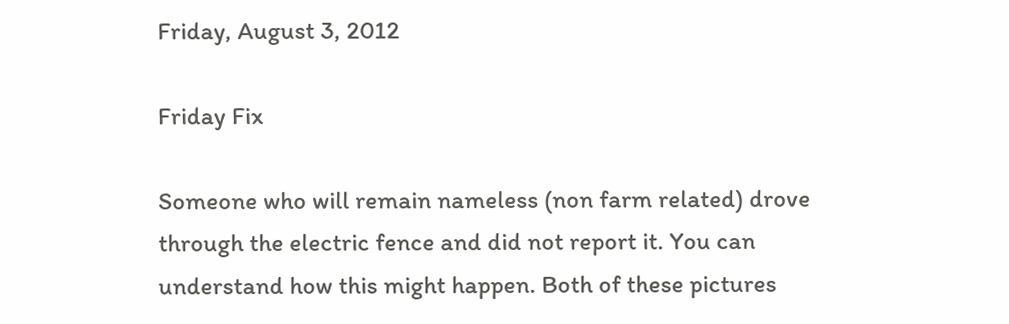Friday, August 3, 2012

Friday Fix

Someone who will remain nameless (non farm related) drove through the electric fence and did not report it. You can understand how this might happen. Both of these pictures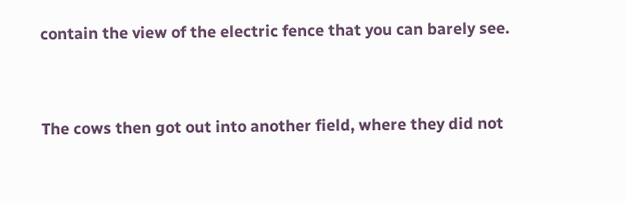contain the view of the electric fence that you can barely see.


The cows then got out into another field, where they did not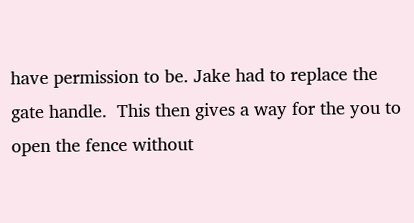have permission to be. Jake had to replace the gate handle.  This then gives a way for the you to open the fence without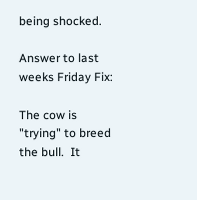being shocked.

Answer to last weeks Friday Fix:

The cow is "trying" to breed the bull.  It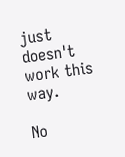just doesn't work this way.

No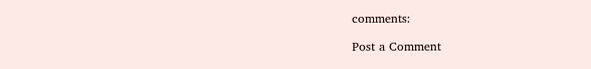comments:

Post a Comment